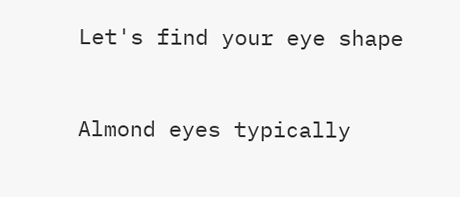Let's find your eye shape


Almond eyes typically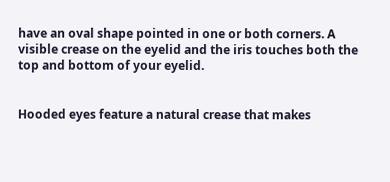have an oval shape pointed in one or both corners. A visible crease on the eyelid and the iris touches both the top and bottom of your eyelid.


Hooded eyes feature a natural crease that makes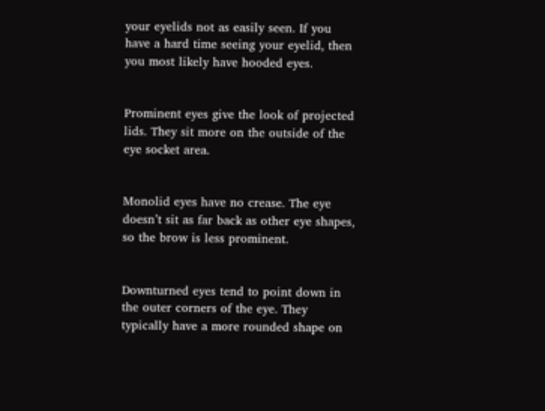your eyelids not as easily seen. If you have a hard time seeing your eyelid, then you most likely have hooded eyes.


Prominent eyes give the look of projected lids. They sit more on the outside of the eye socket area.


Monolid eyes have no crease. The eye doesn’t sit as far back as other eye shapes, so the brow is less prominent.


Downturned eyes tend to point down in the outer corners of the eye. They typically have a more rounded shape on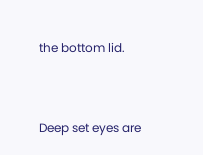the bottom lid.


Deep set eyes are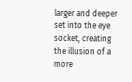larger and deeper set into the eye socket, creating the illusion of a more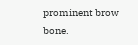prominent brow bone.